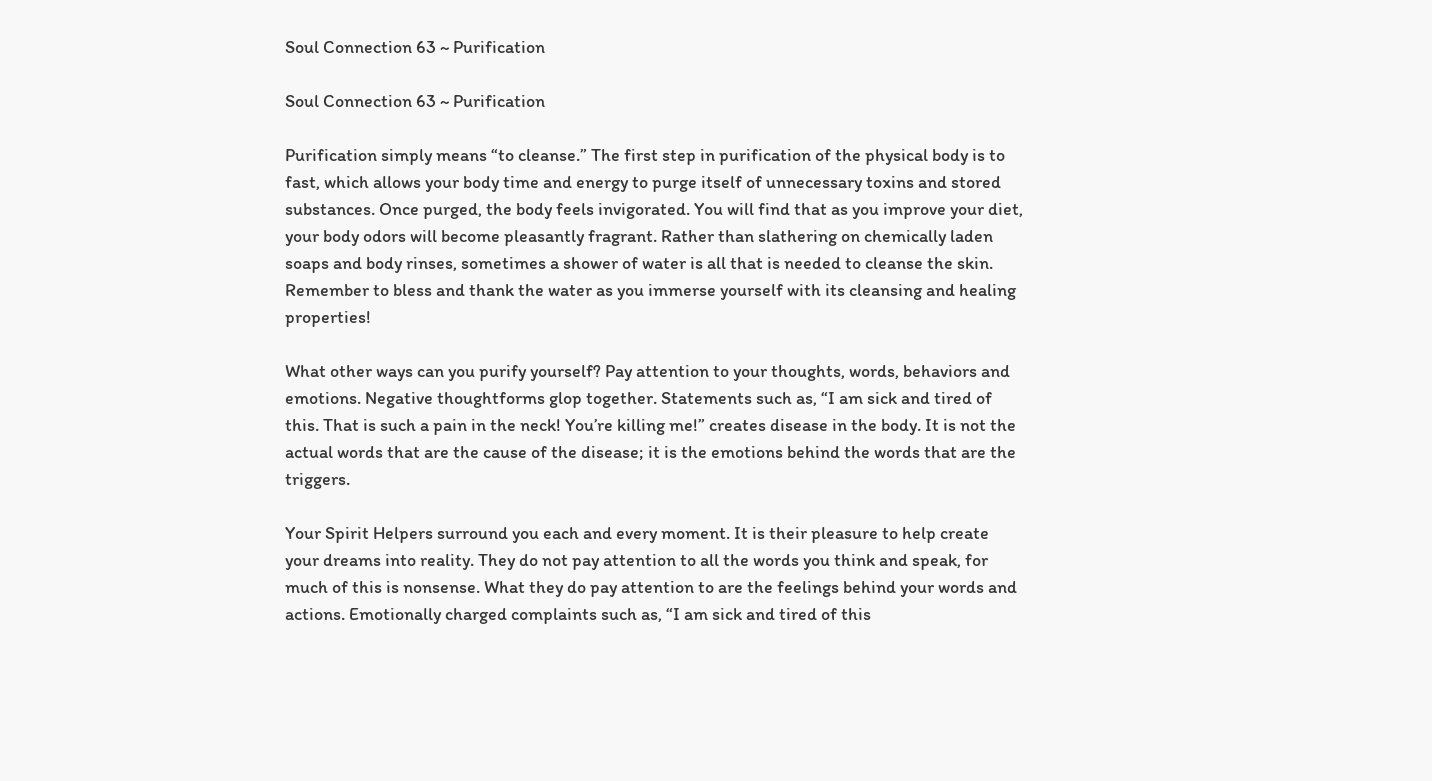Soul Connection 63 ~ Purification

Soul Connection 63 ~ Purification

Purification simply means “to cleanse.” The first step in purification of the physical body is to fast, which allows your body time and energy to purge itself of unnecessary toxins and stored substances. Once purged, the body feels invigorated. You will find that as you improve your diet, your body odors will become pleasantly fragrant. Rather than slathering on chemically laden soaps and body rinses, sometimes a shower of water is all that is needed to cleanse the skin. Remember to bless and thank the water as you immerse yourself with its cleansing and healing properties!

What other ways can you purify yourself? Pay attention to your thoughts, words, behaviors and emotions. Negative thoughtforms glop together. Statements such as, “I am sick and tired of this. That is such a pain in the neck! You’re killing me!” creates disease in the body. It is not the actual words that are the cause of the disease; it is the emotions behind the words that are the triggers.

Your Spirit Helpers surround you each and every moment. It is their pleasure to help create your dreams into reality. They do not pay attention to all the words you think and speak, for much of this is nonsense. What they do pay attention to are the feelings behind your words and actions. Emotionally charged complaints such as, “I am sick and tired of this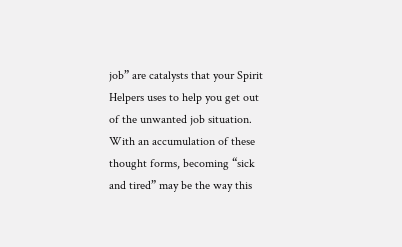job” are catalysts that your Spirit Helpers uses to help you get out of the unwanted job situation. With an accumulation of these thought forms, becoming “sick and tired” may be the way this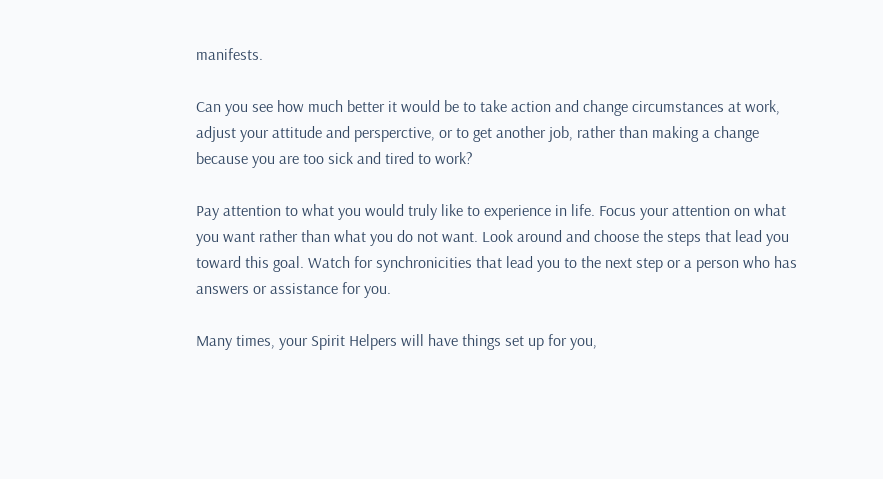manifests.

Can you see how much better it would be to take action and change circumstances at work, adjust your attitude and persperctive, or to get another job, rather than making a change because you are too sick and tired to work?

Pay attention to what you would truly like to experience in life. Focus your attention on what you want rather than what you do not want. Look around and choose the steps that lead you toward this goal. Watch for synchronicities that lead you to the next step or a person who has answers or assistance for you.

Many times, your Spirit Helpers will have things set up for you,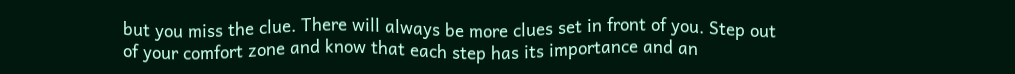but you miss the clue. There will always be more clues set in front of you. Step out of your comfort zone and know that each step has its importance and an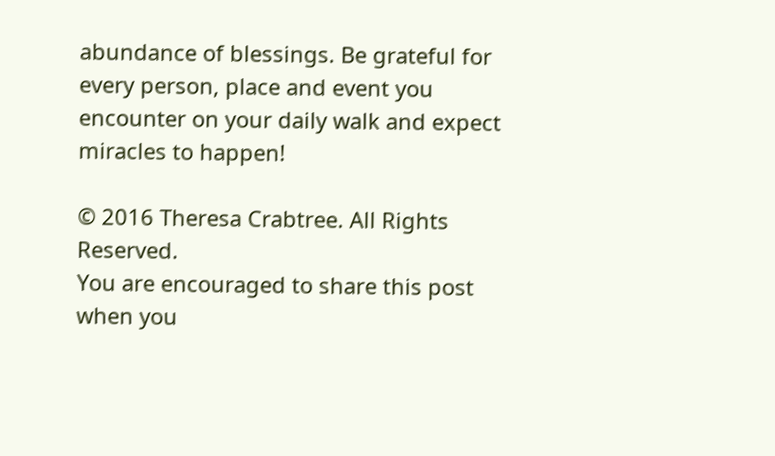abundance of blessings. Be grateful for every person, place and event you encounter on your daily walk and expect miracles to happen!

© 2016 Theresa Crabtree. All Rights Reserved.
You are encouraged to share this post when you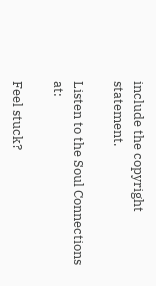include the copyright statement.

Listen to the Soul Connections at:

Feel stuck?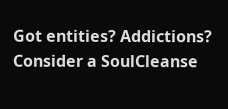Got entities? Addictions? Consider a SoulCleanse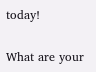today!

What are your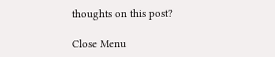thoughts on this post?

Close Menu